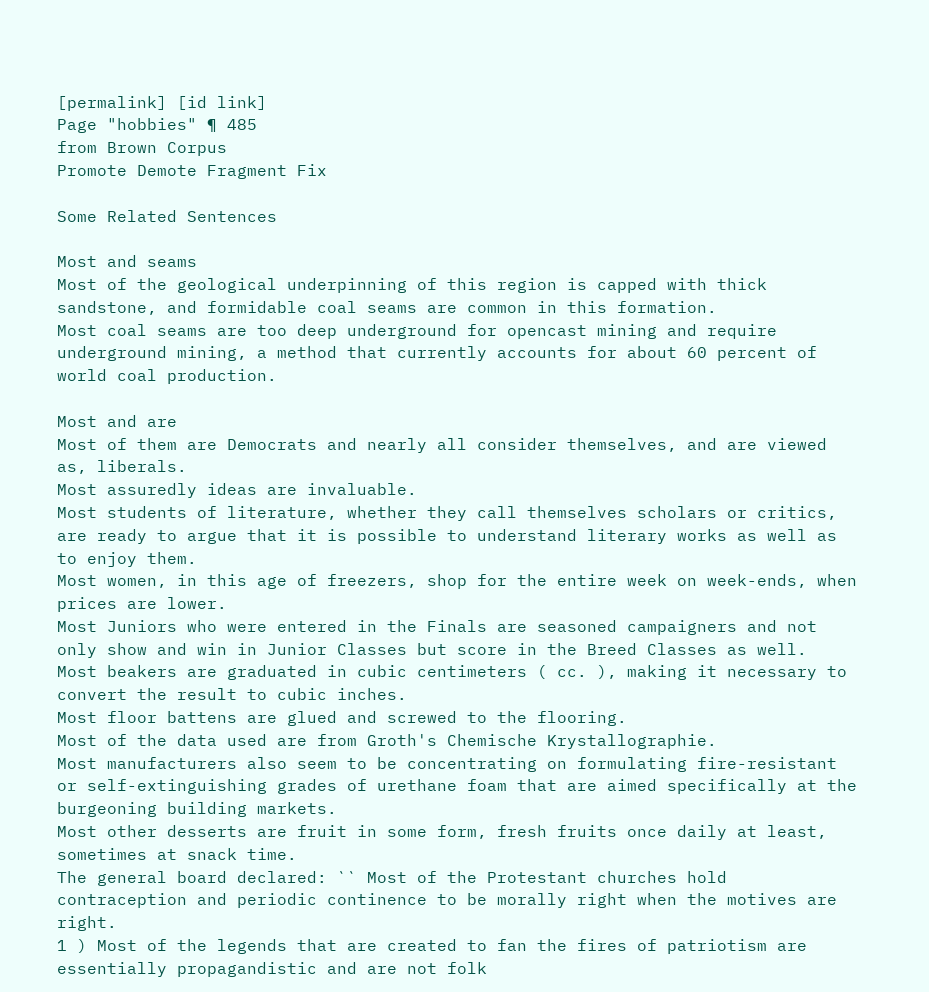[permalink] [id link]
Page "hobbies" ¶ 485
from Brown Corpus
Promote Demote Fragment Fix

Some Related Sentences

Most and seams
Most of the geological underpinning of this region is capped with thick sandstone, and formidable coal seams are common in this formation.
Most coal seams are too deep underground for opencast mining and require underground mining, a method that currently accounts for about 60 percent of world coal production.

Most and are
Most of them are Democrats and nearly all consider themselves, and are viewed as, liberals.
Most assuredly ideas are invaluable.
Most students of literature, whether they call themselves scholars or critics, are ready to argue that it is possible to understand literary works as well as to enjoy them.
Most women, in this age of freezers, shop for the entire week on week-ends, when prices are lower.
Most Juniors who were entered in the Finals are seasoned campaigners and not only show and win in Junior Classes but score in the Breed Classes as well.
Most beakers are graduated in cubic centimeters ( cc. ), making it necessary to convert the result to cubic inches.
Most floor battens are glued and screwed to the flooring.
Most of the data used are from Groth's Chemische Krystallographie.
Most manufacturers also seem to be concentrating on formulating fire-resistant or self-extinguishing grades of urethane foam that are aimed specifically at the burgeoning building markets.
Most other desserts are fruit in some form, fresh fruits once daily at least, sometimes at snack time.
The general board declared: `` Most of the Protestant churches hold contraception and periodic continence to be morally right when the motives are right.
1 ) Most of the legends that are created to fan the fires of patriotism are essentially propagandistic and are not folk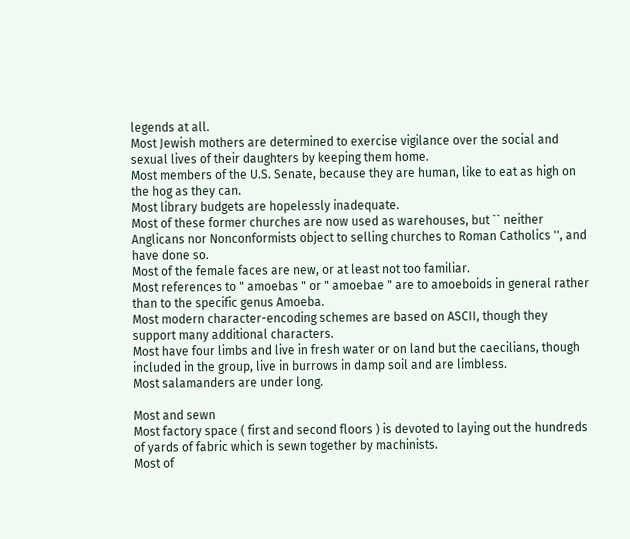legends at all.
Most Jewish mothers are determined to exercise vigilance over the social and sexual lives of their daughters by keeping them home.
Most members of the U.S. Senate, because they are human, like to eat as high on the hog as they can.
Most library budgets are hopelessly inadequate.
Most of these former churches are now used as warehouses, but `` neither Anglicans nor Nonconformists object to selling churches to Roman Catholics '', and have done so.
Most of the female faces are new, or at least not too familiar.
Most references to " amoebas " or " amoebae " are to amoeboids in general rather than to the specific genus Amoeba.
Most modern character-encoding schemes are based on ASCII, though they support many additional characters.
Most have four limbs and live in fresh water or on land but the caecilians, though included in the group, live in burrows in damp soil and are limbless.
Most salamanders are under long.

Most and sewn
Most factory space ( first and second floors ) is devoted to laying out the hundreds of yards of fabric which is sewn together by machinists.
Most of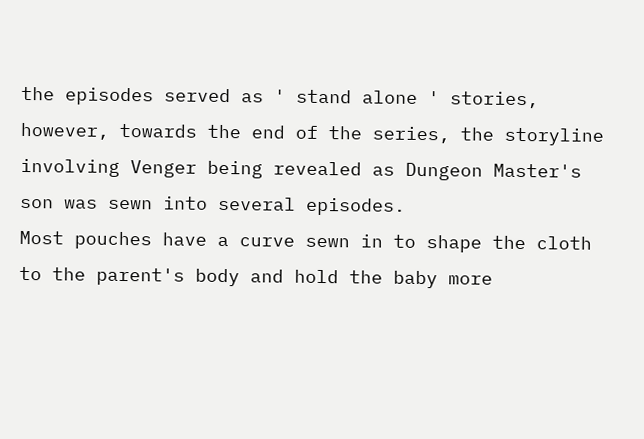the episodes served as ' stand alone ' stories, however, towards the end of the series, the storyline involving Venger being revealed as Dungeon Master's son was sewn into several episodes.
Most pouches have a curve sewn in to shape the cloth to the parent's body and hold the baby more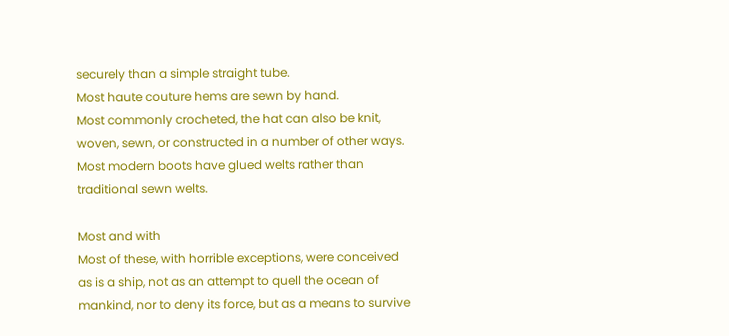securely than a simple straight tube.
Most haute couture hems are sewn by hand.
Most commonly crocheted, the hat can also be knit, woven, sewn, or constructed in a number of other ways.
Most modern boots have glued welts rather than traditional sewn welts.

Most and with
Most of these, with horrible exceptions, were conceived as is a ship, not as an attempt to quell the ocean of mankind, nor to deny its force, but as a means to survive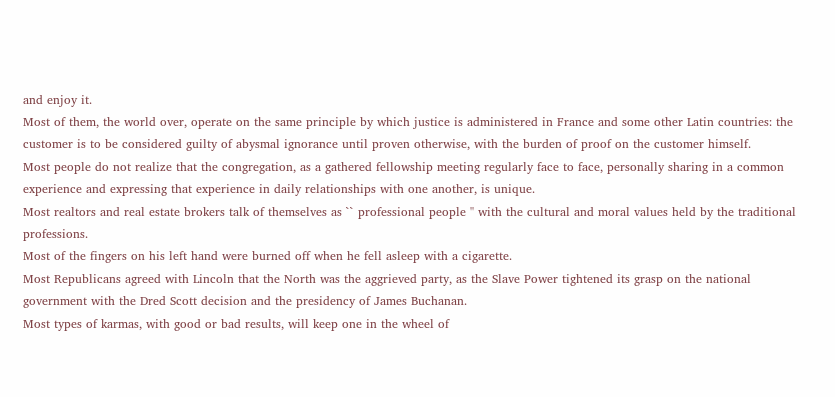and enjoy it.
Most of them, the world over, operate on the same principle by which justice is administered in France and some other Latin countries: the customer is to be considered guilty of abysmal ignorance until proven otherwise, with the burden of proof on the customer himself.
Most people do not realize that the congregation, as a gathered fellowship meeting regularly face to face, personally sharing in a common experience and expressing that experience in daily relationships with one another, is unique.
Most realtors and real estate brokers talk of themselves as `` professional people '' with the cultural and moral values held by the traditional professions.
Most of the fingers on his left hand were burned off when he fell asleep with a cigarette.
Most Republicans agreed with Lincoln that the North was the aggrieved party, as the Slave Power tightened its grasp on the national government with the Dred Scott decision and the presidency of James Buchanan.
Most types of karmas, with good or bad results, will keep one in the wheel of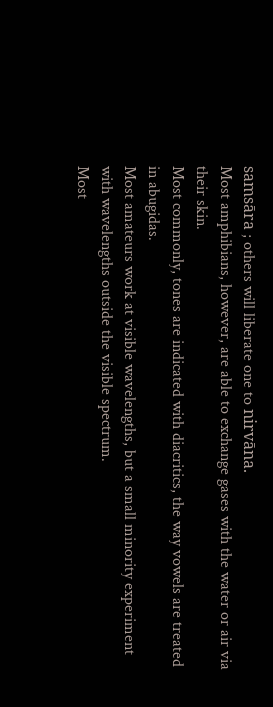samsāra ; others will liberate one to nirvāna.
Most amphibians, however, are able to exchange gases with the water or air via their skin.
Most commonly, tones are indicated with diacritics, the way vowels are treated in abugidas.
Most amateurs work at visible wavelengths, but a small minority experiment with wavelengths outside the visible spectrum.
Most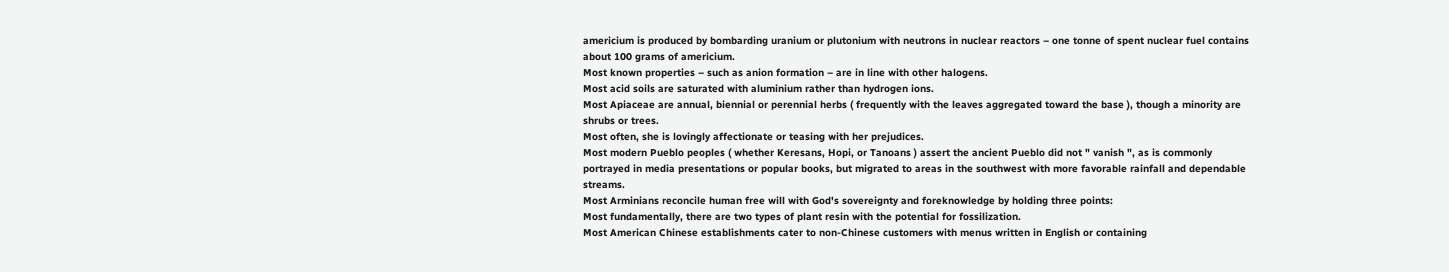americium is produced by bombarding uranium or plutonium with neutrons in nuclear reactors – one tonne of spent nuclear fuel contains about 100 grams of americium.
Most known properties – such as anion formation – are in line with other halogens.
Most acid soils are saturated with aluminium rather than hydrogen ions.
Most Apiaceae are annual, biennial or perennial herbs ( frequently with the leaves aggregated toward the base ), though a minority are shrubs or trees.
Most often, she is lovingly affectionate or teasing with her prejudices.
Most modern Pueblo peoples ( whether Keresans, Hopi, or Tanoans ) assert the ancient Pueblo did not " vanish ", as is commonly portrayed in media presentations or popular books, but migrated to areas in the southwest with more favorable rainfall and dependable streams.
Most Arminians reconcile human free will with God's sovereignty and foreknowledge by holding three points:
Most fundamentally, there are two types of plant resin with the potential for fossilization.
Most American Chinese establishments cater to non-Chinese customers with menus written in English or containing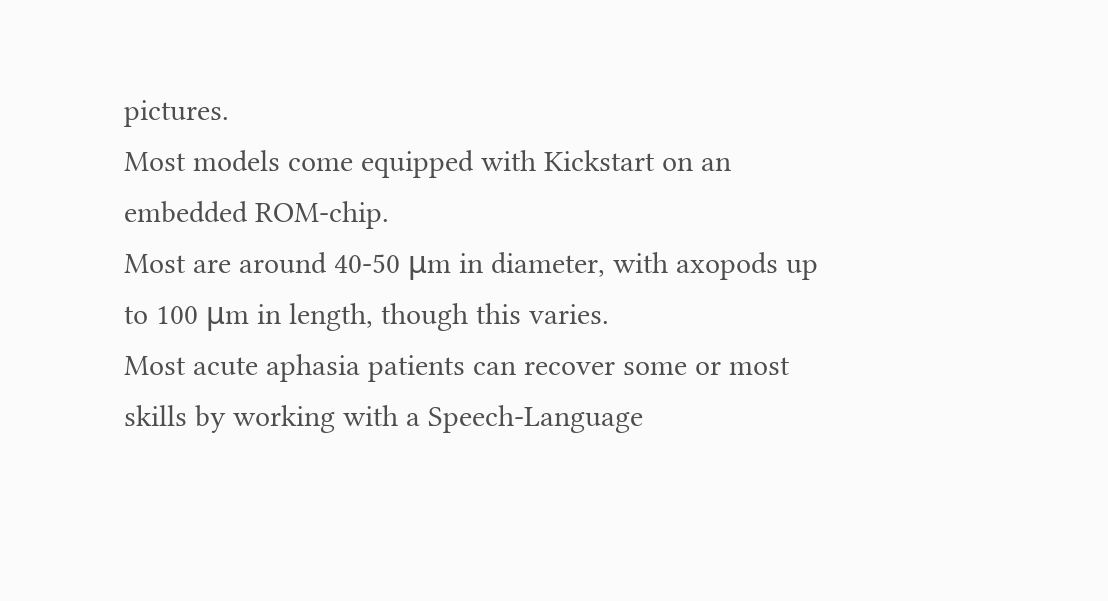pictures.
Most models come equipped with Kickstart on an embedded ROM-chip.
Most are around 40-50 μm in diameter, with axopods up to 100 μm in length, though this varies.
Most acute aphasia patients can recover some or most skills by working with a Speech-Language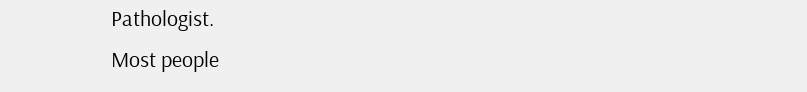Pathologist.
Most people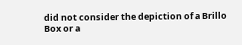did not consider the depiction of a Brillo Box or a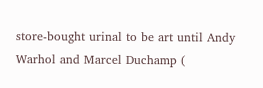store-bought urinal to be art until Andy Warhol and Marcel Duchamp (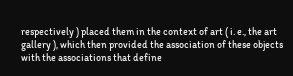respectively ) placed them in the context of art ( i. e., the art gallery ), which then provided the association of these objects with the associations that define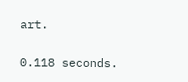art.

0.118 seconds.